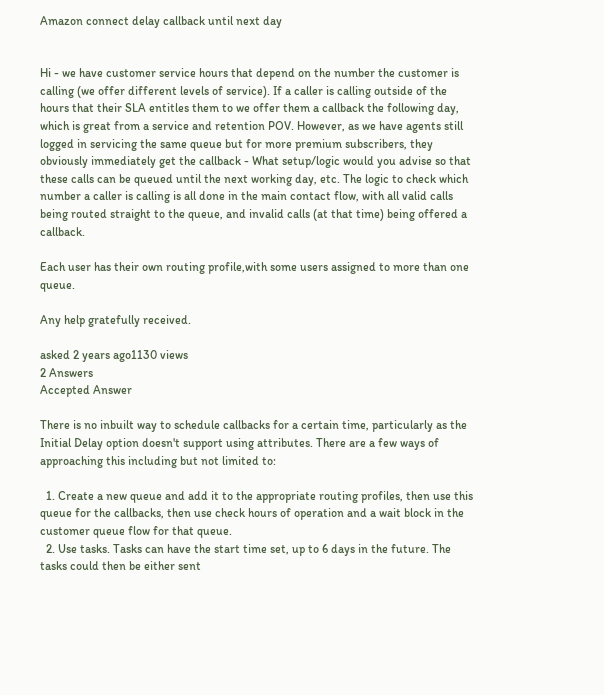Amazon connect delay callback until next day


Hi - we have customer service hours that depend on the number the customer is calling (we offer different levels of service). If a caller is calling outside of the hours that their SLA entitles them to we offer them a callback the following day, which is great from a service and retention POV. However, as we have agents still logged in servicing the same queue but for more premium subscribers, they obviously immediately get the callback - What setup/logic would you advise so that these calls can be queued until the next working day, etc. The logic to check which number a caller is calling is all done in the main contact flow, with all valid calls being routed straight to the queue, and invalid calls (at that time) being offered a callback.

Each user has their own routing profile,with some users assigned to more than one queue.

Any help gratefully received.

asked 2 years ago1130 views
2 Answers
Accepted Answer

There is no inbuilt way to schedule callbacks for a certain time, particularly as the Initial Delay option doesn't support using attributes. There are a few ways of approaching this including but not limited to:

  1. Create a new queue and add it to the appropriate routing profiles, then use this queue for the callbacks, then use check hours of operation and a wait block in the customer queue flow for that queue.
  2. Use tasks. Tasks can have the start time set, up to 6 days in the future. The tasks could then be either sent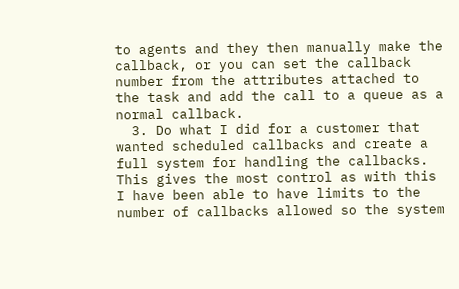to agents and they then manually make the callback, or you can set the callback number from the attributes attached to the task and add the call to a queue as a normal callback.
  3. Do what I did for a customer that wanted scheduled callbacks and create a full system for handling the callbacks. This gives the most control as with this I have been able to have limits to the number of callbacks allowed so the system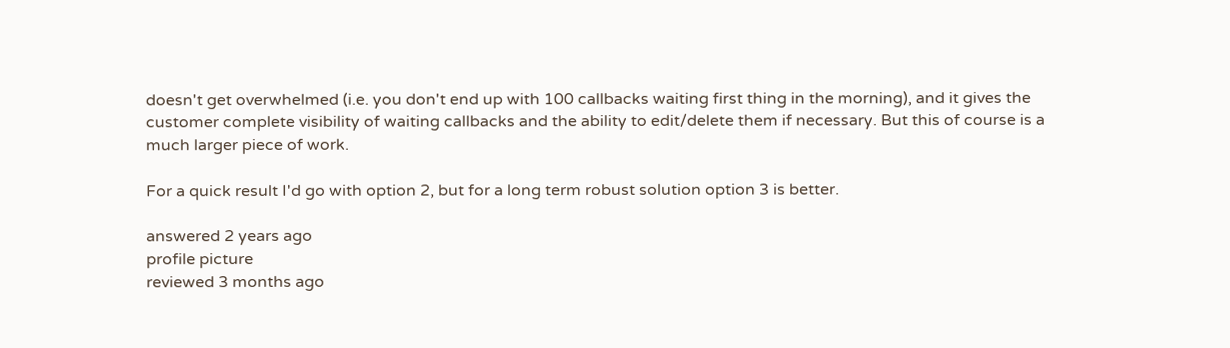doesn't get overwhelmed (i.e. you don't end up with 100 callbacks waiting first thing in the morning), and it gives the customer complete visibility of waiting callbacks and the ability to edit/delete them if necessary. But this of course is a much larger piece of work.

For a quick result I'd go with option 2, but for a long term robust solution option 3 is better.

answered 2 years ago
profile picture
reviewed 3 months ago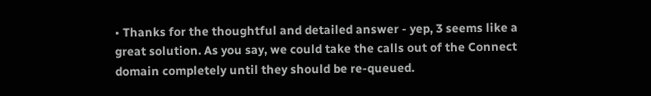• Thanks for the thoughtful and detailed answer - yep, 3 seems like a great solution. As you say, we could take the calls out of the Connect domain completely until they should be re-queued.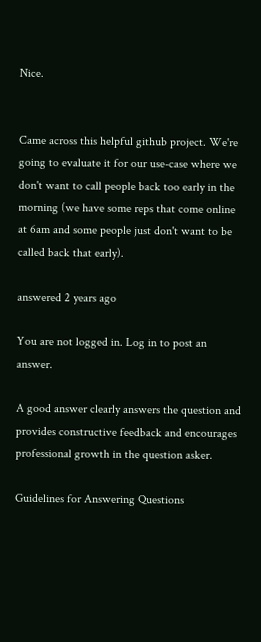Nice.


Came across this helpful github project. We're going to evaluate it for our use-case where we don't want to call people back too early in the morning (we have some reps that come online at 6am and some people just don't want to be called back that early).

answered 2 years ago

You are not logged in. Log in to post an answer.

A good answer clearly answers the question and provides constructive feedback and encourages professional growth in the question asker.

Guidelines for Answering Questions